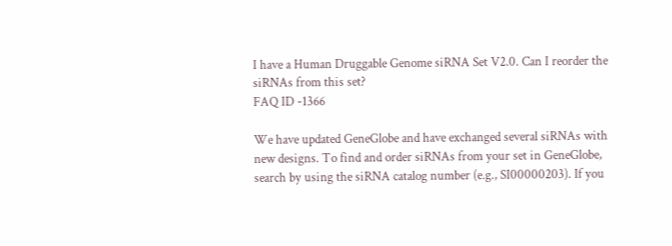I have a Human Druggable Genome siRNA Set V2.0. Can I reorder the siRNAs from this set?
FAQ ID -1366

We have updated GeneGlobe and have exchanged several siRNAs with new designs. To find and order siRNAs from your set in GeneGlobe, search by using the siRNA catalog number (e.g., SI00000203). If you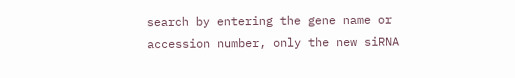search by entering the gene name or accession number, only the new siRNA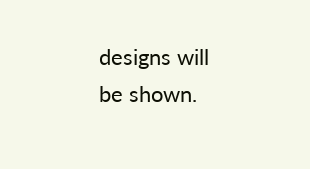designs will be shown.